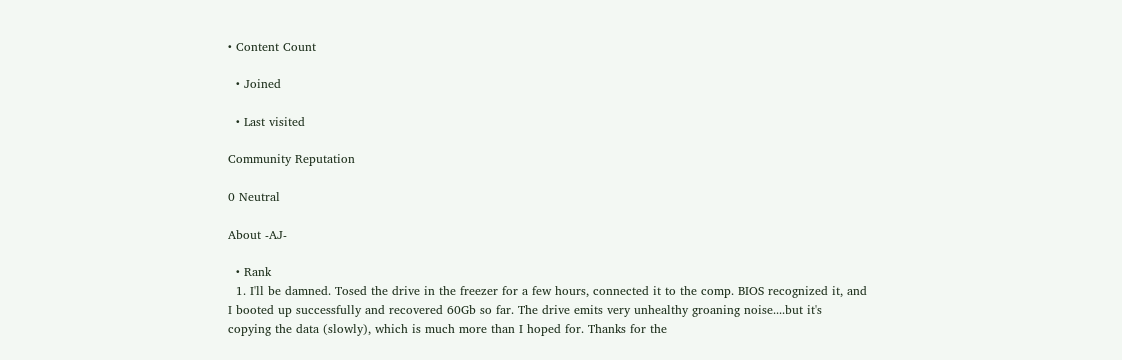• Content Count

  • Joined

  • Last visited

Community Reputation

0 Neutral

About -AJ-

  • Rank
  1. I'll be damned. Tosed the drive in the freezer for a few hours, connected it to the comp. BIOS recognized it, and I booted up successfully and recovered 60Gb so far. The drive emits very unhealthy groaning noise....but it's copying the data (slowly), which is much more than I hoped for. Thanks for the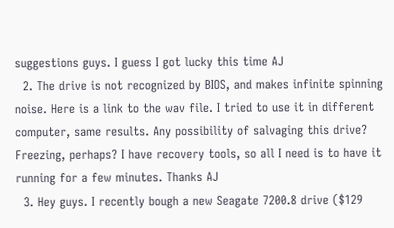suggestions guys. I guess I got lucky this time AJ
  2. The drive is not recognized by BIOS, and makes infinite spinning noise. Here is a link to the wav file. I tried to use it in different computer, same results. Any possibility of salvaging this drive? Freezing, perhaps? I have recovery tools, so all I need is to have it running for a few minutes. Thanks AJ
  3. Hey guys. I recently bough a new Seagate 7200.8 drive ($129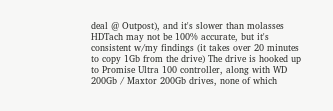deal @ Outpost), and it's slower than molasses HDTach may not be 100% accurate, but it's consistent w/my findings (it takes over 20 minutes to copy 1Gb from the drive) The drive is hooked up to Promise Ultra 100 controller, along with WD 200Gb / Maxtor 200Gb drives, none of which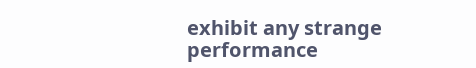exhibit any strange performance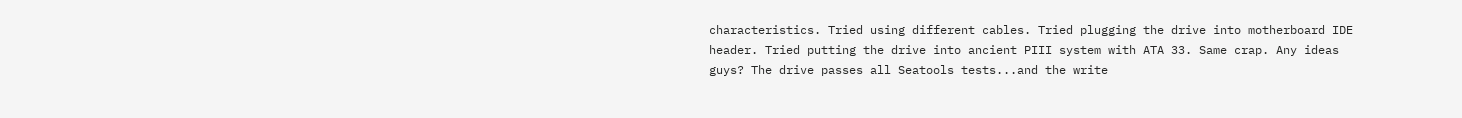characteristics. Tried using different cables. Tried plugging the drive into motherboard IDE header. Tried putting the drive into ancient PIII system with ATA 33. Same crap. Any ideas guys? The drive passes all Seatools tests...and the write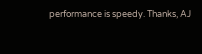performance is speedy. Thanks, AJ